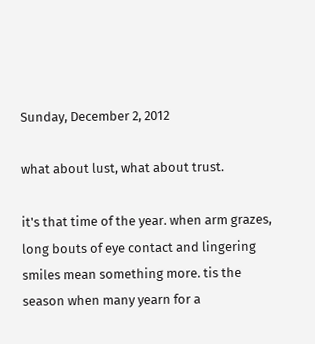Sunday, December 2, 2012

what about lust, what about trust.

it's that time of the year. when arm grazes, long bouts of eye contact and lingering smiles mean something more. tis the season when many yearn for a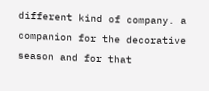different kind of company. a companion for the decorative season and for that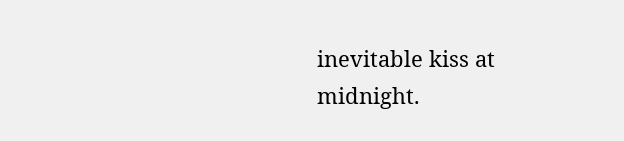inevitable kiss at midnight.